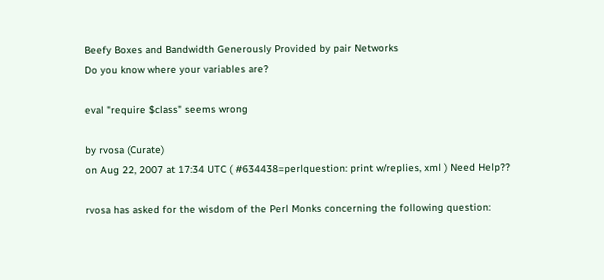Beefy Boxes and Bandwidth Generously Provided by pair Networks
Do you know where your variables are?

eval "require $class" seems wrong

by rvosa (Curate)
on Aug 22, 2007 at 17:34 UTC ( #634438=perlquestion: print w/replies, xml ) Need Help??

rvosa has asked for the wisdom of the Perl Monks concerning the following question: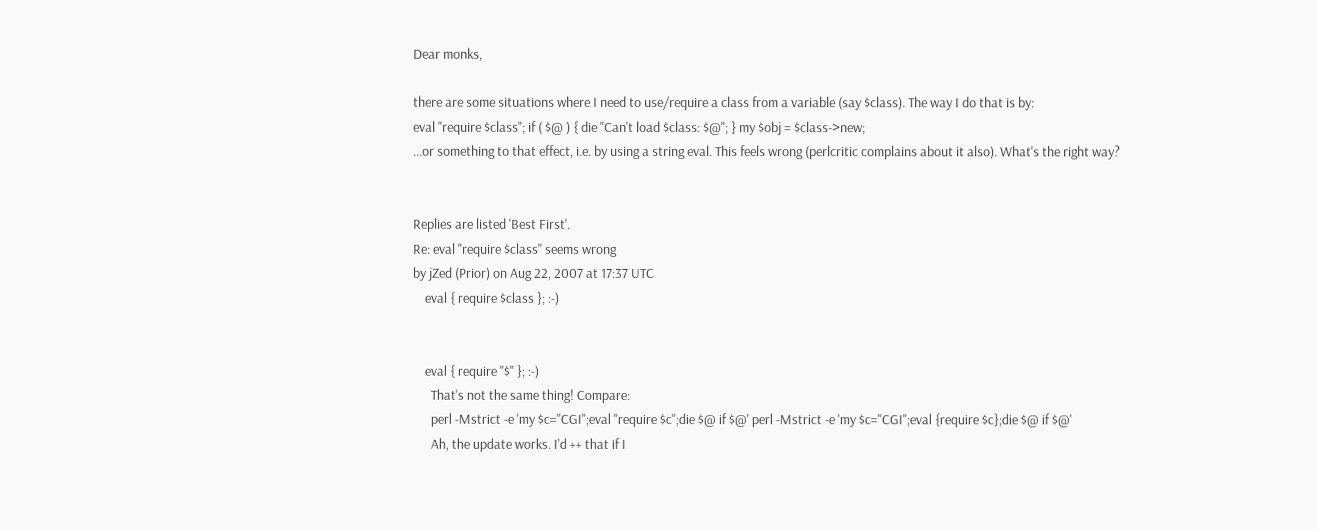Dear monks,

there are some situations where I need to use/require a class from a variable (say $class). The way I do that is by:
eval "require $class"; if ( $@ ) { die "Can't load $class: $@"; } my $obj = $class->new;
...or something to that effect, i.e. by using a string eval. This feels wrong (perlcritic complains about it also). What's the right way?


Replies are listed 'Best First'.
Re: eval "require $class" seems wrong
by jZed (Prior) on Aug 22, 2007 at 17:37 UTC
    eval { require $class }; :-)


    eval { require "$" }; :-)
      That's not the same thing! Compare:
      perl -Mstrict -e 'my $c="CGI";eval "require $c";die $@ if $@' perl -Mstrict -e 'my $c="CGI";eval {require $c};die $@ if $@'
      Ah, the update works. I'd ++ that if I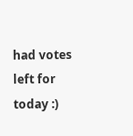had votes left for today :)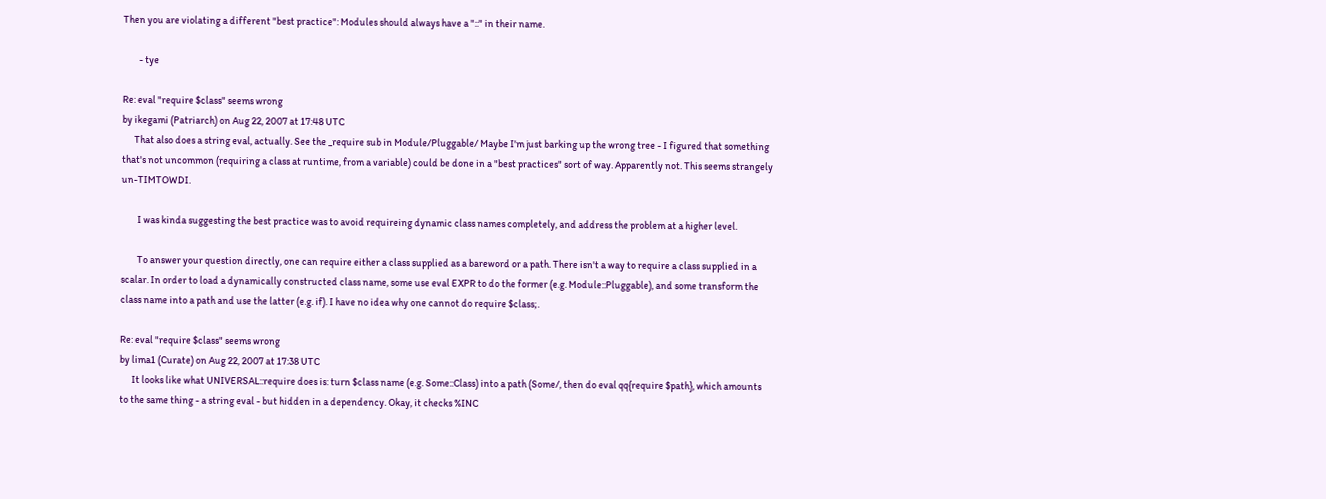Then you are violating a different "best practice": Modules should always have a "::" in their name.

        - tye

Re: eval "require $class" seems wrong
by ikegami (Patriarch) on Aug 22, 2007 at 17:48 UTC
      That also does a string eval, actually. See the _require sub in Module/Pluggable/ Maybe I'm just barking up the wrong tree - I figured that something that's not uncommon (requiring a class at runtime, from a variable) could be done in a "best practices" sort of way. Apparently not. This seems strangely un-TIMTOWDI.

        I was kinda suggesting the best practice was to avoid requireing dynamic class names completely, and address the problem at a higher level.

        To answer your question directly, one can require either a class supplied as a bareword or a path. There isn't a way to require a class supplied in a scalar. In order to load a dynamically constructed class name, some use eval EXPR to do the former (e.g. Module::Pluggable), and some transform the class name into a path and use the latter (e.g. if). I have no idea why one cannot do require $class;.

Re: eval "require $class" seems wrong
by lima1 (Curate) on Aug 22, 2007 at 17:38 UTC
      It looks like what UNIVERSAL::require does is: turn $class name (e.g. Some::Class) into a path (Some/, then do eval qq{require $path}, which amounts to the same thing - a string eval - but hidden in a dependency. Okay, it checks %INC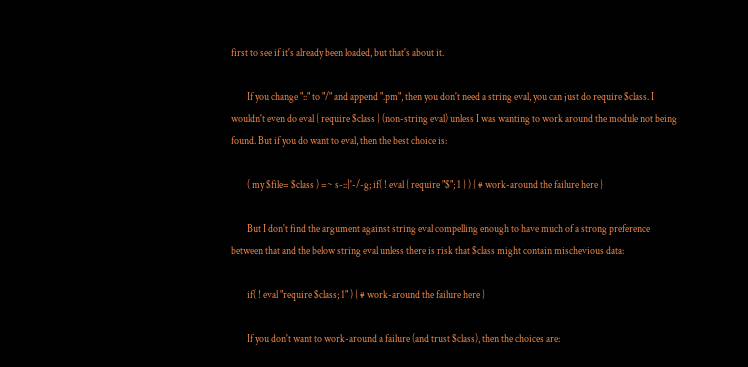first to see if it's already been loaded, but that's about it.

        If you change "::" to "/" and append ".pm", then you don't need a string eval, you can just do require $class. I wouldn't even do eval { require $class } (non-string eval) unless I was wanting to work around the module not being found. But if you do want to eval, then the best choice is:

        ( my $file= $class ) =~ s-::|'-/-g; if( ! eval { require "$"; 1 } ) { # work-around the failure here }

        But I don't find the argument against string eval compelling enough to have much of a strong preference between that and the below string eval unless there is risk that $class might contain mischevious data:

        if( ! eval "require $class; 1" ) { # work-around the failure here }

        If you don't want to work-around a failure (and trust $class), then the choices are: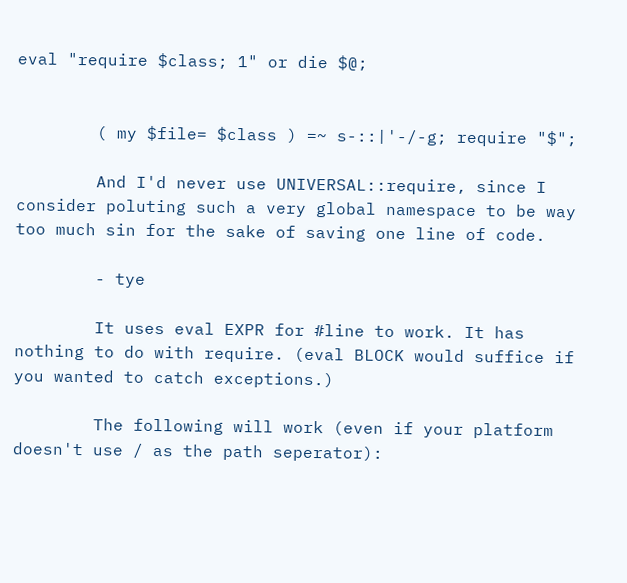eval "require $class; 1" or die $@;


        ( my $file= $class ) =~ s-::|'-/-g; require "$";

        And I'd never use UNIVERSAL::require, since I consider poluting such a very global namespace to be way too much sin for the sake of saving one line of code.

        - tye

        It uses eval EXPR for #line to work. It has nothing to do with require. (eval BLOCK would suffice if you wanted to catch exceptions.)

        The following will work (even if your platform doesn't use / as the path seperator):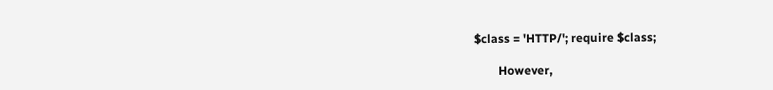$class = 'HTTP/'; require $class;

        However,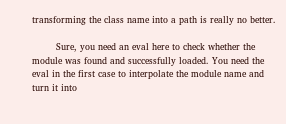transforming the class name into a path is really no better.

        Sure, you need an eval here to check whether the module was found and successfully loaded. You need the eval in the first case to interpolate the module name and turn it into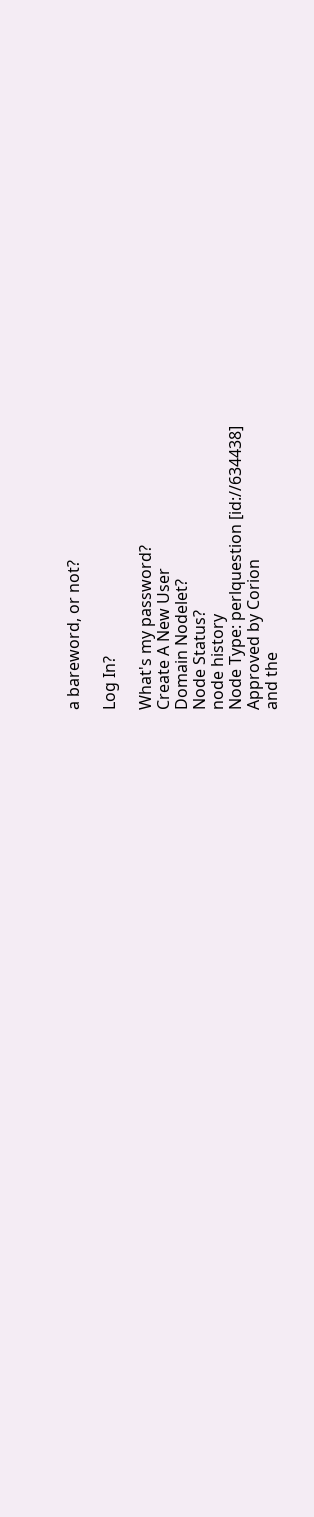a bareword, or not?

Log In?

What's my password?
Create A New User
Domain Nodelet?
Node Status?
node history
Node Type: perlquestion [id://634438]
Approved by Corion
and the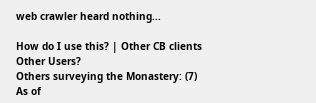web crawler heard nothing...

How do I use this? | Other CB clients
Other Users?
Others surveying the Monastery: (7)
As of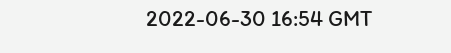2022-06-30 16:54 GMT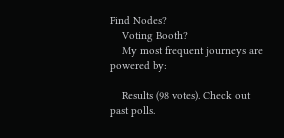Find Nodes?
    Voting Booth?
    My most frequent journeys are powered by:

    Results (98 votes). Check out past polls.